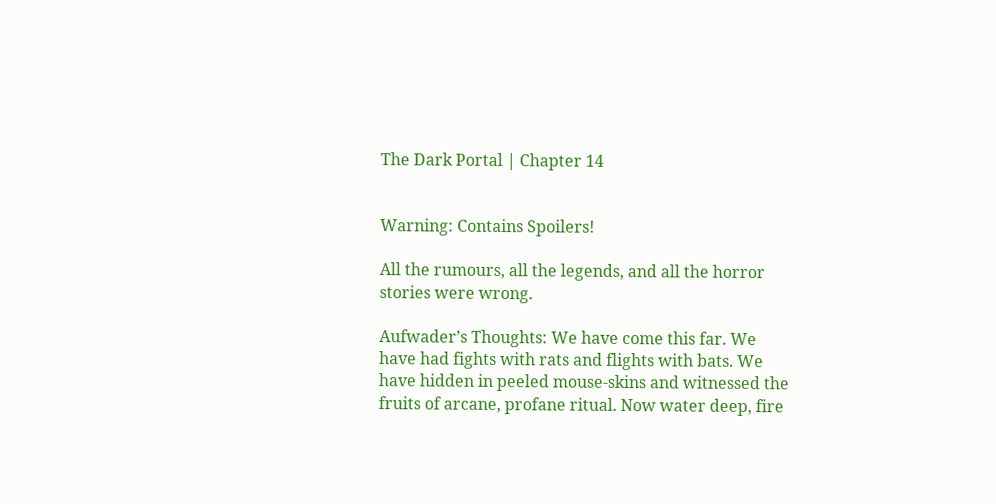The Dark Portal | Chapter 14


Warning: Contains Spoilers!

All the rumours, all the legends, and all the horror stories were wrong.

Aufwader’s Thoughts: We have come this far. We have had fights with rats and flights with bats. We have hidden in peeled mouse-skins and witnessed the fruits of arcane, profane ritual. Now water deep, fire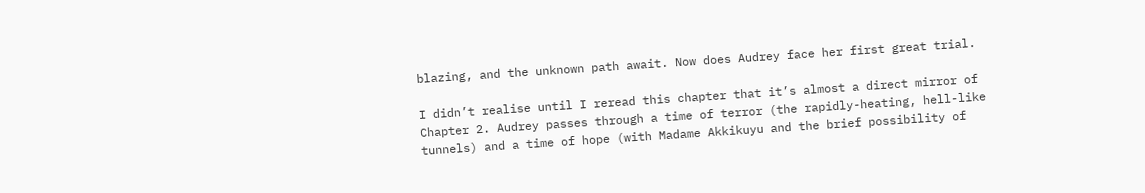blazing, and the unknown path await. Now does Audrey face her first great trial.

I didn’t realise until I reread this chapter that it’s almost a direct mirror of Chapter 2. Audrey passes through a time of terror (the rapidly-heating, hell-like tunnels) and a time of hope (with Madame Akkikuyu and the brief possibility of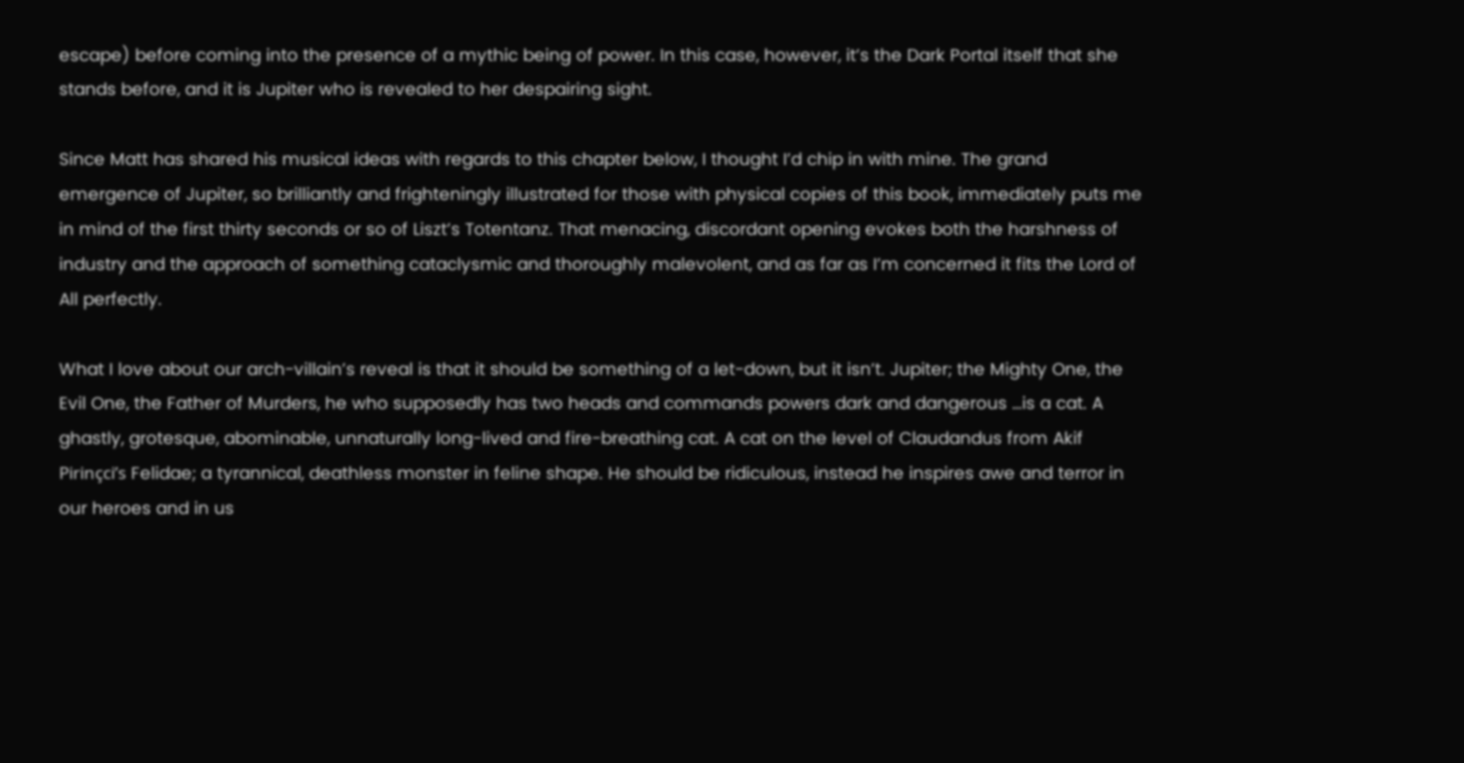escape) before coming into the presence of a mythic being of power. In this case, however, it’s the Dark Portal itself that she stands before, and it is Jupiter who is revealed to her despairing sight.

Since Matt has shared his musical ideas with regards to this chapter below, I thought I’d chip in with mine. The grand emergence of Jupiter, so brilliantly and frighteningly illustrated for those with physical copies of this book, immediately puts me in mind of the first thirty seconds or so of Liszt’s Totentanz. That menacing, discordant opening evokes both the harshness of industry and the approach of something cataclysmic and thoroughly malevolent, and as far as I’m concerned it fits the Lord of All perfectly.

What I love about our arch-villain’s reveal is that it should be something of a let-down, but it isn’t. Jupiter; the Mighty One, the Evil One, the Father of Murders, he who supposedly has two heads and commands powers dark and dangerous …is a cat. A ghastly, grotesque, abominable, unnaturally long-lived and fire-breathing cat. A cat on the level of Claudandus from Akif Pirinçci’s Felidae; a tyrannical, deathless monster in feline shape. He should be ridiculous, instead he inspires awe and terror in our heroes and in us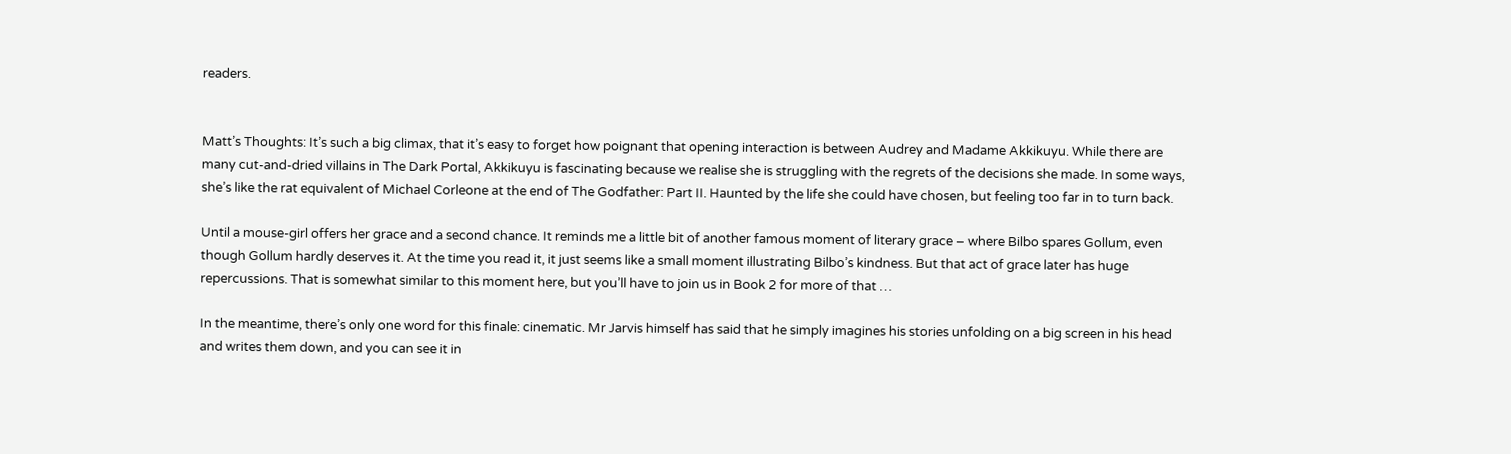readers.


Matt’s Thoughts: It’s such a big climax, that it’s easy to forget how poignant that opening interaction is between Audrey and Madame Akkikuyu. While there are many cut-and-dried villains in The Dark Portal, Akkikuyu is fascinating because we realise she is struggling with the regrets of the decisions she made. In some ways, she’s like the rat equivalent of Michael Corleone at the end of The Godfather: Part II. Haunted by the life she could have chosen, but feeling too far in to turn back.

Until a mouse-girl offers her grace and a second chance. It reminds me a little bit of another famous moment of literary grace – where Bilbo spares Gollum, even though Gollum hardly deserves it. At the time you read it, it just seems like a small moment illustrating Bilbo’s kindness. But that act of grace later has huge repercussions. That is somewhat similar to this moment here, but you’ll have to join us in Book 2 for more of that …

In the meantime, there’s only one word for this finale: cinematic. Mr Jarvis himself has said that he simply imagines his stories unfolding on a big screen in his head and writes them down, and you can see it in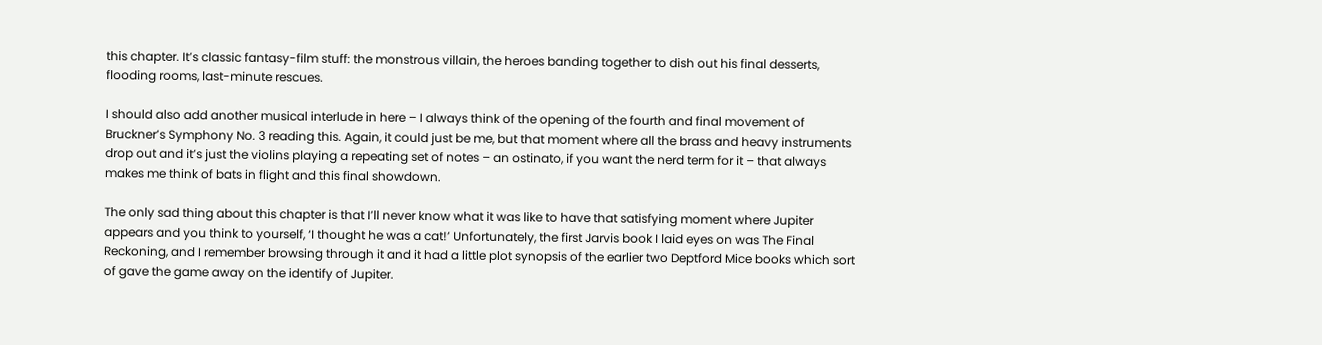this chapter. It’s classic fantasy-film stuff: the monstrous villain, the heroes banding together to dish out his final desserts, flooding rooms, last-minute rescues.

I should also add another musical interlude in here – I always think of the opening of the fourth and final movement of Bruckner’s Symphony No. 3 reading this. Again, it could just be me, but that moment where all the brass and heavy instruments drop out and it’s just the violins playing a repeating set of notes – an ostinato, if you want the nerd term for it – that always makes me think of bats in flight and this final showdown.

The only sad thing about this chapter is that I’ll never know what it was like to have that satisfying moment where Jupiter appears and you think to yourself, ‘I thought he was a cat!’ Unfortunately, the first Jarvis book I laid eyes on was The Final Reckoning, and I remember browsing through it and it had a little plot synopsis of the earlier two Deptford Mice books which sort of gave the game away on the identify of Jupiter.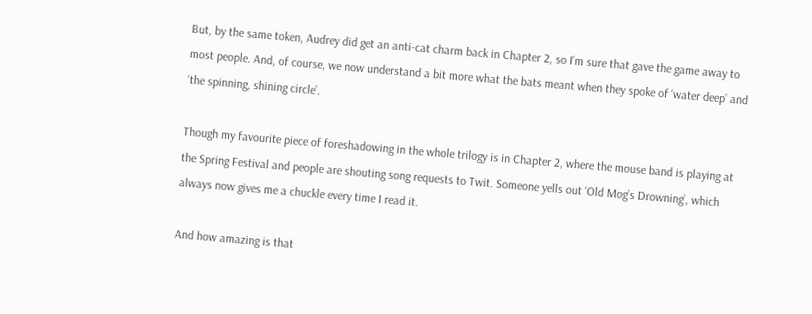But, by the same token, Audrey did get an anti-cat charm back in Chapter 2, so I’m sure that gave the game away to most people. And, of course, we now understand a bit more what the bats meant when they spoke of ‘water deep’ and ‘the spinning, shining circle’.

Though my favourite piece of foreshadowing in the whole trilogy is in Chapter 2, where the mouse band is playing at the Spring Festival and people are shouting song requests to Twit. Someone yells out ‘Old Mog’s Drowning’, which always now gives me a chuckle every time I read it.

And how amazing is that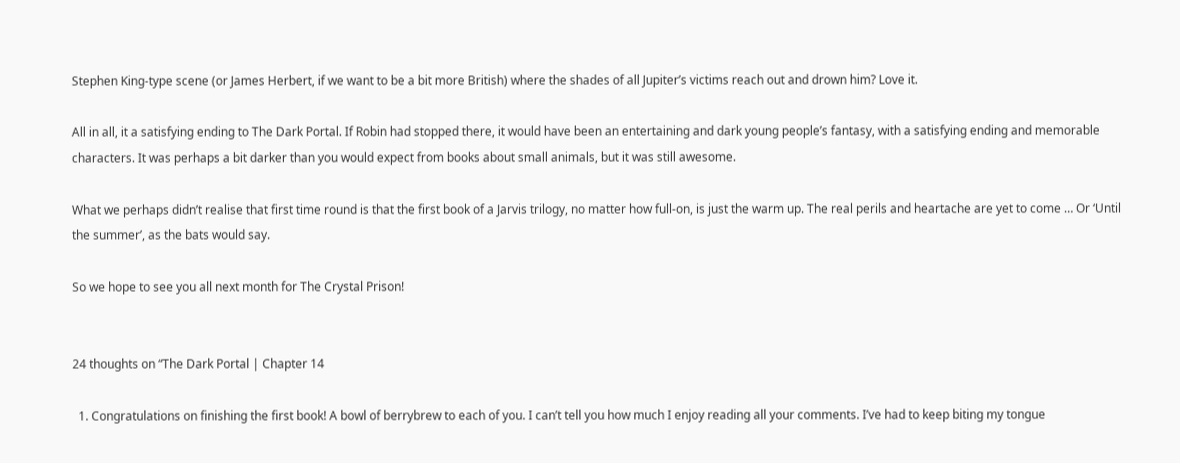Stephen King-type scene (or James Herbert, if we want to be a bit more British) where the shades of all Jupiter’s victims reach out and drown him? Love it.

All in all, it a satisfying ending to The Dark Portal. If Robin had stopped there, it would have been an entertaining and dark young people’s fantasy, with a satisfying ending and memorable characters. It was perhaps a bit darker than you would expect from books about small animals, but it was still awesome.

What we perhaps didn’t realise that first time round is that the first book of a Jarvis trilogy, no matter how full-on, is just the warm up. The real perils and heartache are yet to come … Or ‘Until the summer’, as the bats would say.

So we hope to see you all next month for The Crystal Prison!


24 thoughts on “The Dark Portal | Chapter 14

  1. Congratulations on finishing the first book! A bowl of berrybrew to each of you. I can’t tell you how much I enjoy reading all your comments. I’ve had to keep biting my tongue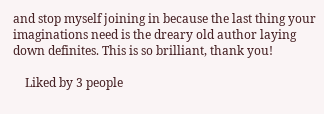and stop myself joining in because the last thing your imaginations need is the dreary old author laying down definites. This is so brilliant, thank you!

    Liked by 3 people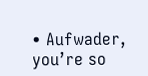• Aufwader, you’re so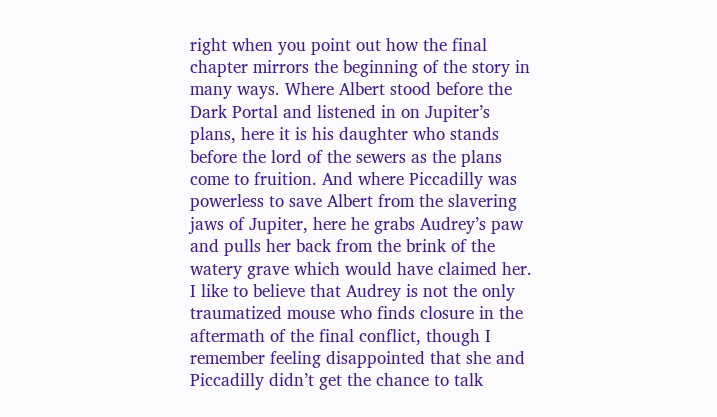right when you point out how the final chapter mirrors the beginning of the story in many ways. Where Albert stood before the Dark Portal and listened in on Jupiter’s plans, here it is his daughter who stands before the lord of the sewers as the plans come to fruition. And where Piccadilly was powerless to save Albert from the slavering jaws of Jupiter, here he grabs Audrey’s paw and pulls her back from the brink of the watery grave which would have claimed her. I like to believe that Audrey is not the only traumatized mouse who finds closure in the aftermath of the final conflict, though I remember feeling disappointed that she and Piccadilly didn’t get the chance to talk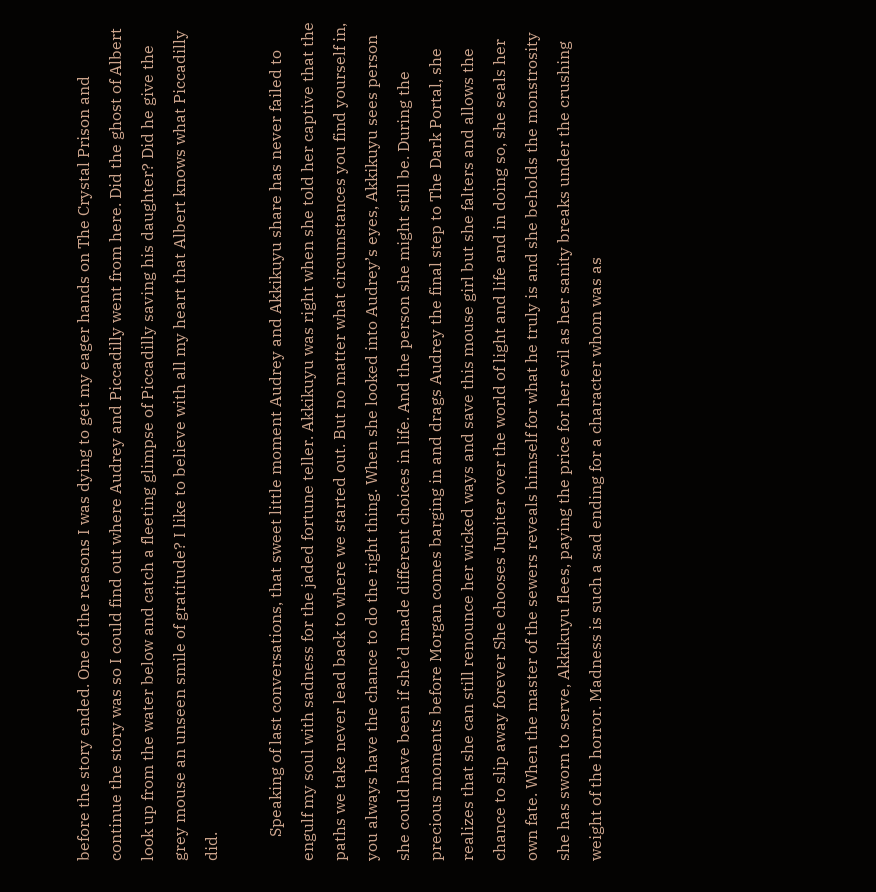before the story ended. One of the reasons I was dying to get my eager hands on The Crystal Prison and continue the story was so I could find out where Audrey and Piccadilly went from here. Did the ghost of Albert look up from the water below and catch a fleeting glimpse of Piccadilly saving his daughter? Did he give the grey mouse an unseen smile of gratitude? I like to believe with all my heart that Albert knows what Piccadilly did.

      Speaking of last conversations, that sweet little moment Audrey and Akkikuyu share has never failed to engulf my soul with sadness for the jaded fortune teller. Akkikuyu was right when she told her captive that the paths we take never lead back to where we started out. But no matter what circumstances you find yourself in, you always have the chance to do the right thing. When she looked into Audrey’s eyes, Akkikuyu sees person she could have been if she’d made different choices in life. And the person she might still be. During the precious moments before Morgan comes barging in and drags Audrey the final step to The Dark Portal, she realizes that she can still renounce her wicked ways and save this mouse girl but she falters and allows the chance to slip away forever She chooses Jupiter over the world of light and life and in doing so, she seals her own fate. When the master of the sewers reveals himself for what he truly is and she beholds the monstrosity she has sworn to serve, Akkikuyu flees, paying the price for her evil as her sanity breaks under the crushing weight of the horror. Madness is such a sad ending for a character whom was as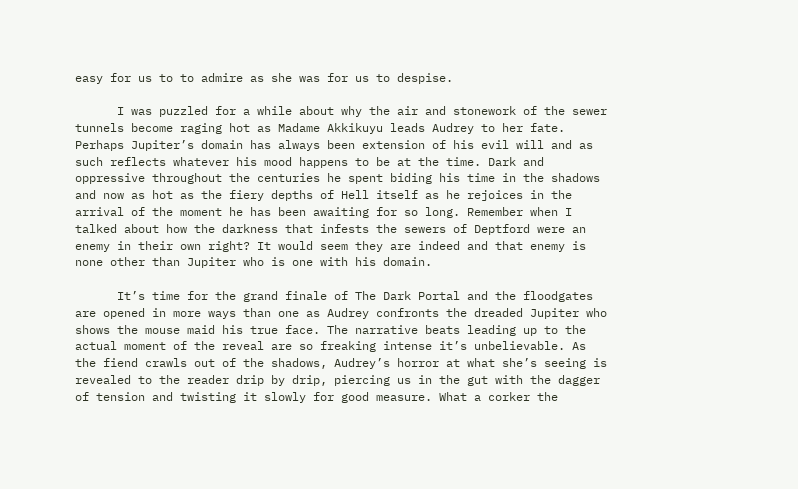easy for us to to admire as she was for us to despise.

      I was puzzled for a while about why the air and stonework of the sewer tunnels become raging hot as Madame Akkikuyu leads Audrey to her fate. Perhaps Jupiter’s domain has always been extension of his evil will and as such reflects whatever his mood happens to be at the time. Dark and oppressive throughout the centuries he spent biding his time in the shadows and now as hot as the fiery depths of Hell itself as he rejoices in the arrival of the moment he has been awaiting for so long. Remember when I talked about how the darkness that infests the sewers of Deptford were an enemy in their own right? It would seem they are indeed and that enemy is none other than Jupiter who is one with his domain.

      It’s time for the grand finale of The Dark Portal and the floodgates are opened in more ways than one as Audrey confronts the dreaded Jupiter who shows the mouse maid his true face. The narrative beats leading up to the actual moment of the reveal are so freaking intense it’s unbelievable. As the fiend crawls out of the shadows, Audrey’s horror at what she’s seeing is revealed to the reader drip by drip, piercing us in the gut with the dagger of tension and twisting it slowly for good measure. What a corker the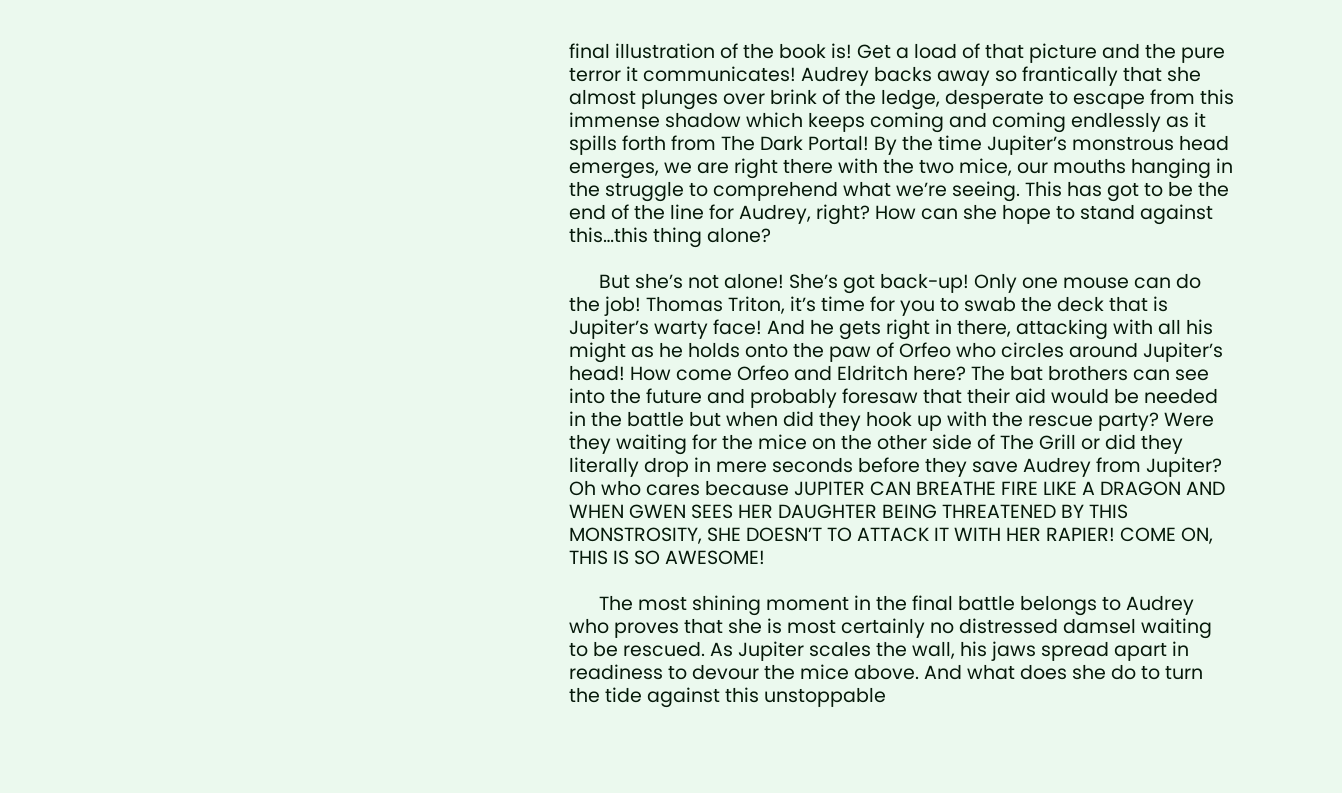final illustration of the book is! Get a load of that picture and the pure terror it communicates! Audrey backs away so frantically that she almost plunges over brink of the ledge, desperate to escape from this immense shadow which keeps coming and coming endlessly as it spills forth from The Dark Portal! By the time Jupiter’s monstrous head emerges, we are right there with the two mice, our mouths hanging in the struggle to comprehend what we’re seeing. This has got to be the end of the line for Audrey, right? How can she hope to stand against this…this thing alone?

      But she’s not alone! She’s got back-up! Only one mouse can do the job! Thomas Triton, it’s time for you to swab the deck that is Jupiter’s warty face! And he gets right in there, attacking with all his might as he holds onto the paw of Orfeo who circles around Jupiter’s head! How come Orfeo and Eldritch here? The bat brothers can see into the future and probably foresaw that their aid would be needed in the battle but when did they hook up with the rescue party? Were they waiting for the mice on the other side of The Grill or did they literally drop in mere seconds before they save Audrey from Jupiter? Oh who cares because JUPITER CAN BREATHE FIRE LIKE A DRAGON AND WHEN GWEN SEES HER DAUGHTER BEING THREATENED BY THIS MONSTROSITY, SHE DOESN’T TO ATTACK IT WITH HER RAPIER! COME ON, THIS IS SO AWESOME!

      The most shining moment in the final battle belongs to Audrey who proves that she is most certainly no distressed damsel waiting to be rescued. As Jupiter scales the wall, his jaws spread apart in readiness to devour the mice above. And what does she do to turn the tide against this unstoppable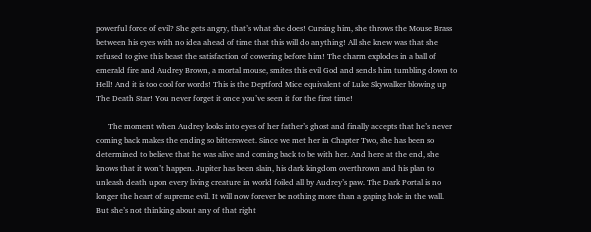powerful force of evil? She gets angry, that’s what she does! Cursing him, she throws the Mouse Brass between his eyes with no idea ahead of time that this will do anything! All she knew was that she refused to give this beast the satisfaction of cowering before him! The charm explodes in a ball of emerald fire and Audrey Brown, a mortal mouse, smites this evil God and sends him tumbling down to Hell! And it is too cool for words! This is the Deptford Mice equivalent of Luke Skywalker blowing up The Death Star! You never forget it once you’ve seen it for the first time!

      The moment when Audrey looks into eyes of her father’s ghost and finally accepts that he’s never coming back makes the ending so bittersweet. Since we met her in Chapter Two, she has been so determined to believe that he was alive and coming back to be with her. And here at the end, she knows that it won’t happen. Jupiter has been slain, his dark kingdom overthrown and his plan to unleash death upon every living creature in world foiled all by Audrey’s paw. The Dark Portal is no longer the heart of supreme evil. It will now forever be nothing more than a gaping hole in the wall. But she’s not thinking about any of that right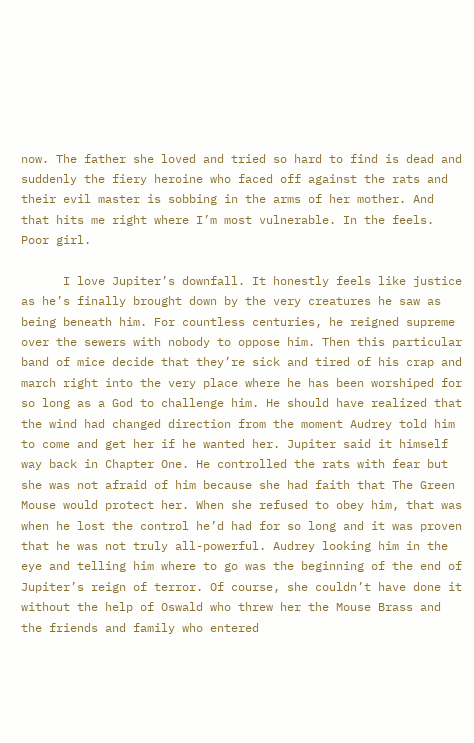now. The father she loved and tried so hard to find is dead and suddenly the fiery heroine who faced off against the rats and their evil master is sobbing in the arms of her mother. And that hits me right where I’m most vulnerable. In the feels. Poor girl.

      I love Jupiter’s downfall. It honestly feels like justice as he’s finally brought down by the very creatures he saw as being beneath him. For countless centuries, he reigned supreme over the sewers with nobody to oppose him. Then this particular band of mice decide that they’re sick and tired of his crap and march right into the very place where he has been worshiped for so long as a God to challenge him. He should have realized that the wind had changed direction from the moment Audrey told him to come and get her if he wanted her. Jupiter said it himself way back in Chapter One. He controlled the rats with fear but she was not afraid of him because she had faith that The Green Mouse would protect her. When she refused to obey him, that was when he lost the control he’d had for so long and it was proven that he was not truly all-powerful. Audrey looking him in the eye and telling him where to go was the beginning of the end of Jupiter’s reign of terror. Of course, she couldn’t have done it without the help of Oswald who threw her the Mouse Brass and the friends and family who entered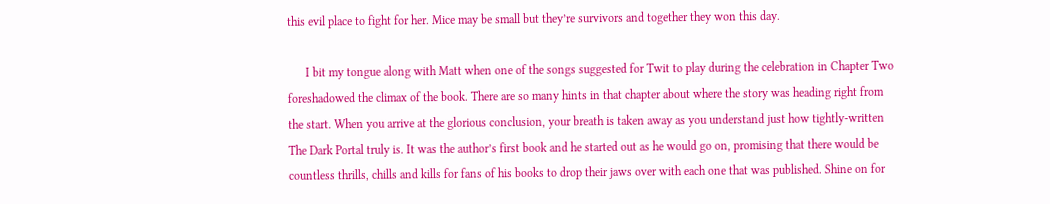this evil place to fight for her. Mice may be small but they’re survivors and together they won this day.

      I bit my tongue along with Matt when one of the songs suggested for Twit to play during the celebration in Chapter Two foreshadowed the climax of the book. There are so many hints in that chapter about where the story was heading right from the start. When you arrive at the glorious conclusion, your breath is taken away as you understand just how tightly-written The Dark Portal truly is. It was the author’s first book and he started out as he would go on, promising that there would be countless thrills, chills and kills for fans of his books to drop their jaws over with each one that was published. Shine on for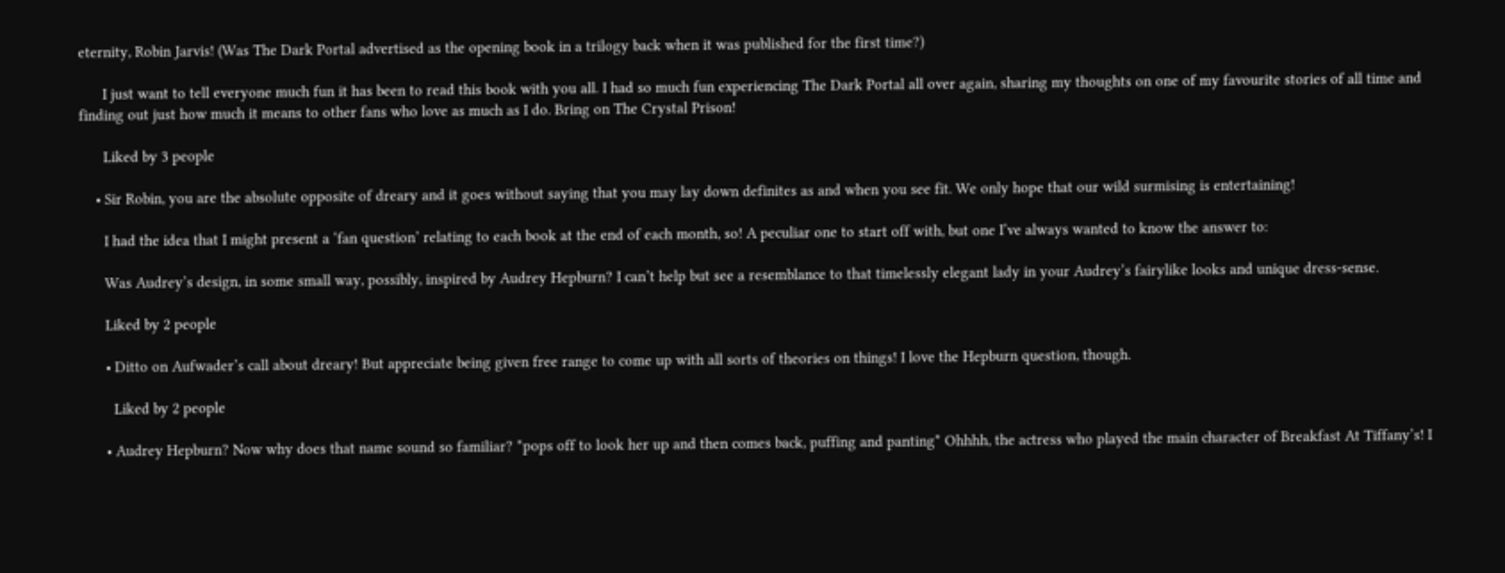eternity, Robin Jarvis! (Was The Dark Portal advertised as the opening book in a trilogy back when it was published for the first time?)

      I just want to tell everyone much fun it has been to read this book with you all. I had so much fun experiencing The Dark Portal all over again, sharing my thoughts on one of my favourite stories of all time and finding out just how much it means to other fans who love as much as I do. Bring on The Crystal Prison!

      Liked by 3 people

    • Sir Robin, you are the absolute opposite of dreary and it goes without saying that you may lay down definites as and when you see fit. We only hope that our wild surmising is entertaining!

      I had the idea that I might present a ‘fan question’ relating to each book at the end of each month, so! A peculiar one to start off with, but one I’ve always wanted to know the answer to:

      Was Audrey’s design, in some small way, possibly, inspired by Audrey Hepburn? I can’t help but see a resemblance to that timelessly elegant lady in your Audrey’s fairylike looks and unique dress-sense.

      Liked by 2 people

      • Ditto on Aufwader’s call about dreary! But appreciate being given free range to come up with all sorts of theories on things! I love the Hepburn question, though.

        Liked by 2 people

      • Audrey Hepburn? Now why does that name sound so familiar? *pops off to look her up and then comes back, puffing and panting* Ohhhh, the actress who played the main character of Breakfast At Tiffany’s! I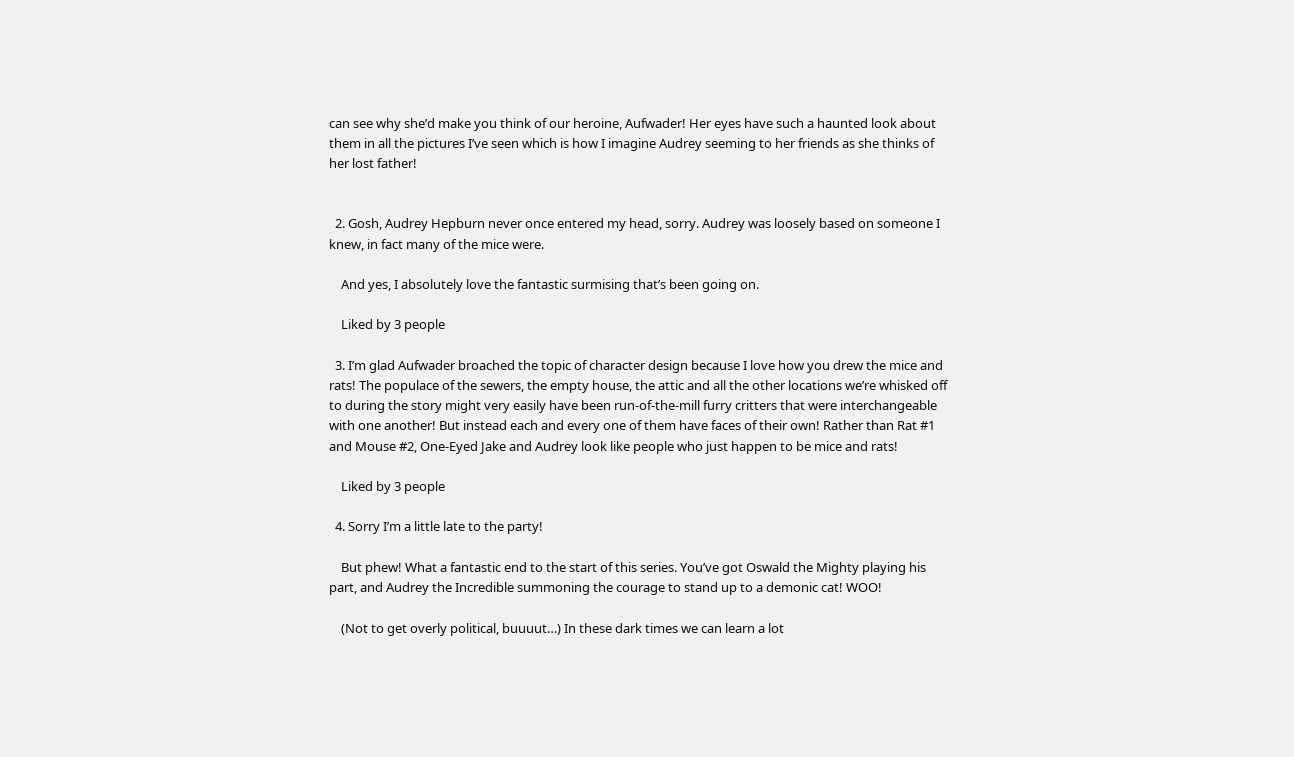can see why she’d make you think of our heroine, Aufwader! Her eyes have such a haunted look about them in all the pictures I’ve seen which is how I imagine Audrey seeming to her friends as she thinks of her lost father!


  2. Gosh, Audrey Hepburn never once entered my head, sorry. Audrey was loosely based on someone I knew, in fact many of the mice were.

    And yes, I absolutely love the fantastic surmising that’s been going on.

    Liked by 3 people

  3. I’m glad Aufwader broached the topic of character design because I love how you drew the mice and rats! The populace of the sewers, the empty house, the attic and all the other locations we’re whisked off to during the story might very easily have been run-of-the-mill furry critters that were interchangeable with one another! But instead each and every one of them have faces of their own! Rather than Rat #1 and Mouse #2, One-Eyed Jake and Audrey look like people who just happen to be mice and rats!

    Liked by 3 people

  4. Sorry I’m a little late to the party!

    But phew! What a fantastic end to the start of this series. You’ve got Oswald the Mighty playing his part, and Audrey the Incredible summoning the courage to stand up to a demonic cat! WOO!

    (Not to get overly political, buuuut…) In these dark times we can learn a lot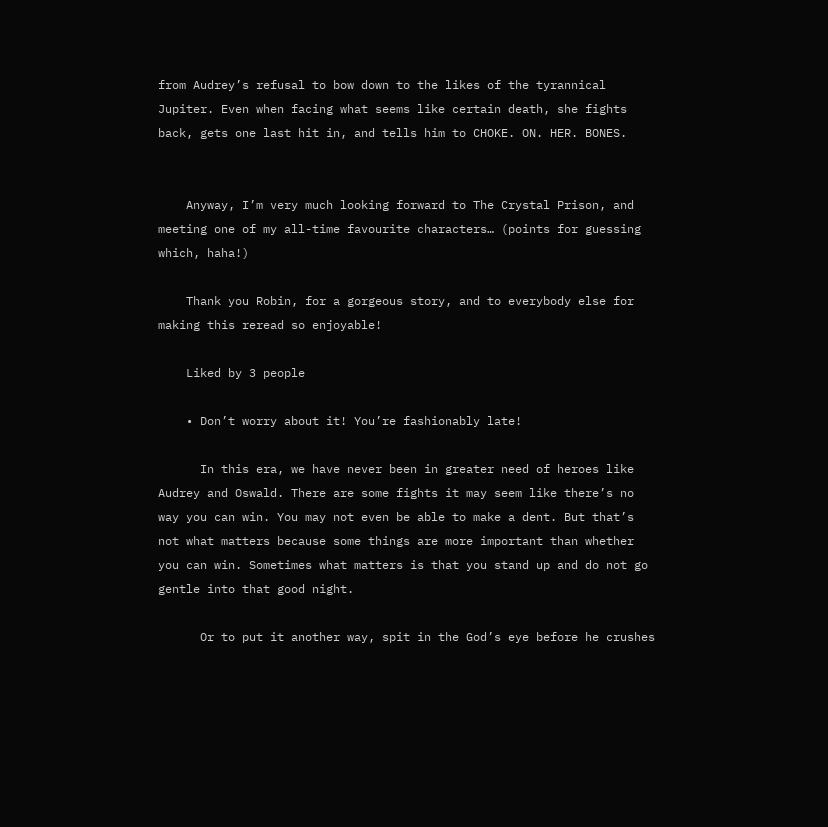from Audrey’s refusal to bow down to the likes of the tyrannical Jupiter. Even when facing what seems like certain death, she fights back, gets one last hit in, and tells him to CHOKE. ON. HER. BONES.


    Anyway, I’m very much looking forward to The Crystal Prison, and meeting one of my all-time favourite characters… (points for guessing which, haha!)

    Thank you Robin, for a gorgeous story, and to everybody else for making this reread so enjoyable!

    Liked by 3 people

    • Don’t worry about it! You’re fashionably late!

      In this era, we have never been in greater need of heroes like Audrey and Oswald. There are some fights it may seem like there’s no way you can win. You may not even be able to make a dent. But that’s not what matters because some things are more important than whether you can win. Sometimes what matters is that you stand up and do not go gentle into that good night.

      Or to put it another way, spit in the God’s eye before he crushes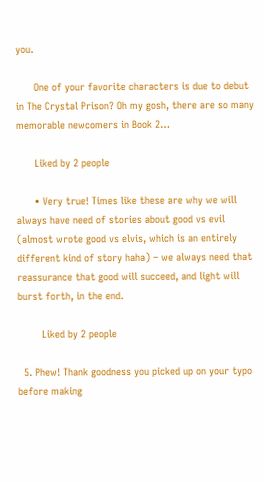you.

      One of your favorite characters is due to debut in The Crystal Prison? Oh my gosh, there are so many memorable newcomers in Book 2…

      Liked by 2 people

      • Very true! Times like these are why we will always have need of stories about good vs evil (almost wrote good vs elvis, which is an entirely different kind of story haha) – we always need that reassurance that good will succeed, and light will burst forth, in the end.

        Liked by 2 people

  5. Phew! Thank goodness you picked up on your typo before making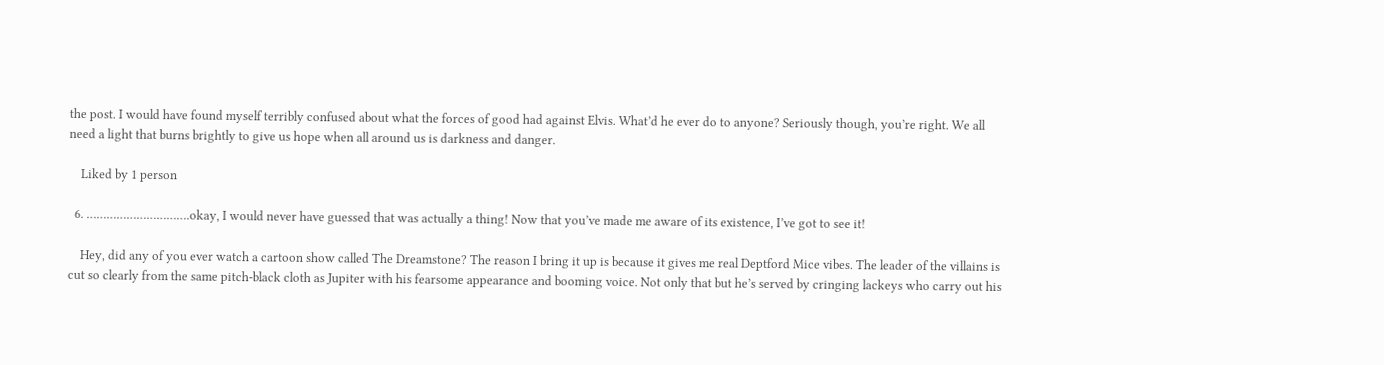the post. I would have found myself terribly confused about what the forces of good had against Elvis. What’d he ever do to anyone? Seriously though, you’re right. We all need a light that burns brightly to give us hope when all around us is darkness and danger.

    Liked by 1 person

  6. ………………………….okay, I would never have guessed that was actually a thing! Now that you’ve made me aware of its existence, I’ve got to see it!

    Hey, did any of you ever watch a cartoon show called The Dreamstone? The reason I bring it up is because it gives me real Deptford Mice vibes. The leader of the villains is cut so clearly from the same pitch-black cloth as Jupiter with his fearsome appearance and booming voice. Not only that but he’s served by cringing lackeys who carry out his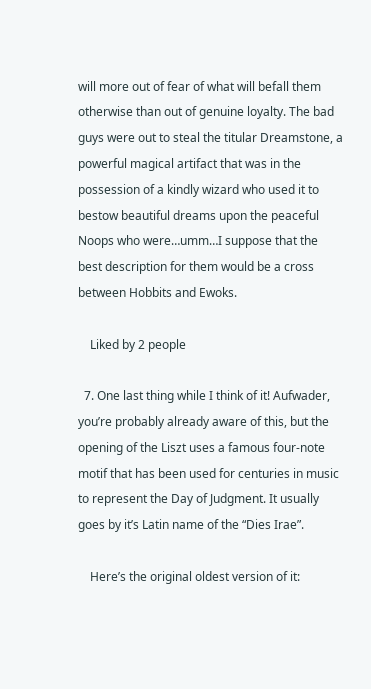will more out of fear of what will befall them otherwise than out of genuine loyalty. The bad guys were out to steal the titular Dreamstone, a powerful magical artifact that was in the possession of a kindly wizard who used it to bestow beautiful dreams upon the peaceful Noops who were…umm…I suppose that the best description for them would be a cross between Hobbits and Ewoks.

    Liked by 2 people

  7. One last thing while I think of it! Aufwader, you’re probably already aware of this, but the opening of the Liszt uses a famous four-note motif that has been used for centuries in music to represent the Day of Judgment. It usually goes by it’s Latin name of the “Dies Irae”.

    Here’s the original oldest version of it: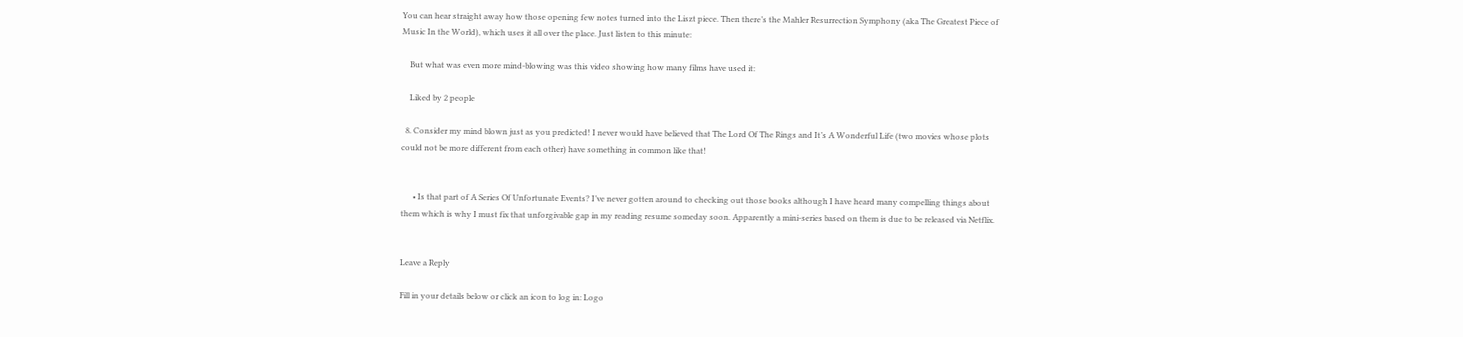You can hear straight away how those opening few notes turned into the Liszt piece. Then there’s the Mahler Resurrection Symphony (aka The Greatest Piece of Music In the World), which uses it all over the place. Just listen to this minute:

    But what was even more mind-blowing was this video showing how many films have used it:

    Liked by 2 people

  8. Consider my mind blown just as you predicted! I never would have believed that The Lord Of The Rings and It’s A Wonderful Life (two movies whose plots could not be more different from each other) have something in common like that!


      • Is that part of A Series Of Unfortunate Events? I’ve never gotten around to checking out those books although I have heard many compelling things about them which is why I must fix that unforgivable gap in my reading resume someday soon. Apparently a mini-series based on them is due to be released via Netflix.


Leave a Reply

Fill in your details below or click an icon to log in: Logo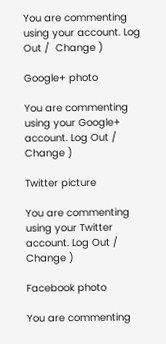You are commenting using your account. Log Out /  Change )

Google+ photo

You are commenting using your Google+ account. Log Out /  Change )

Twitter picture

You are commenting using your Twitter account. Log Out /  Change )

Facebook photo

You are commenting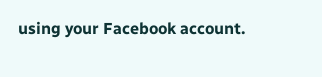using your Facebook account.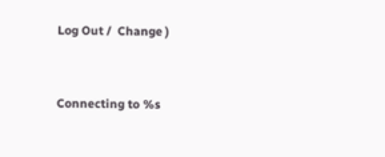Log Out /  Change )


Connecting to %s